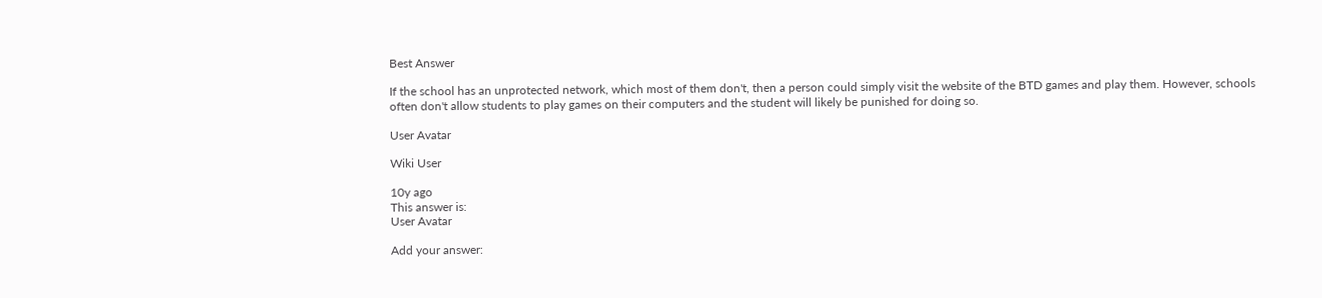Best Answer

If the school has an unprotected network, which most of them don't, then a person could simply visit the website of the BTD games and play them. However, schools often don't allow students to play games on their computers and the student will likely be punished for doing so.

User Avatar

Wiki User

10y ago
This answer is:
User Avatar

Add your answer: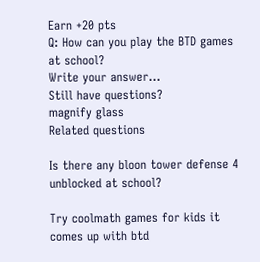Earn +20 pts
Q: How can you play the BTD games at school?
Write your answer...
Still have questions?
magnify glass
Related questions

Is there any bloon tower defense 4 unblocked at school?

Try coolmath games for kids it comes up with btd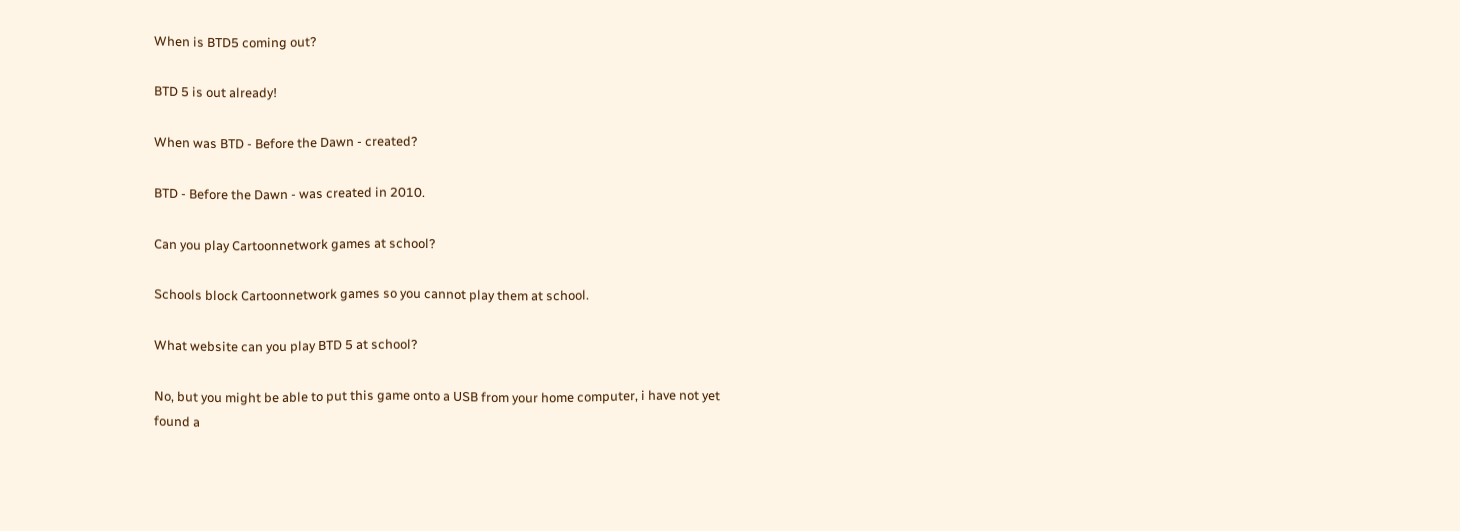When is BTD5 coming out?

BTD 5 is out already!

When was BTD - Before the Dawn - created?

BTD - Before the Dawn - was created in 2010.

Can you play Cartoonnetwork games at school?

Schools block Cartoonnetwork games so you cannot play them at school.

What website can you play BTD 5 at school?

No, but you might be able to put this game onto a USB from your home computer, i have not yet found a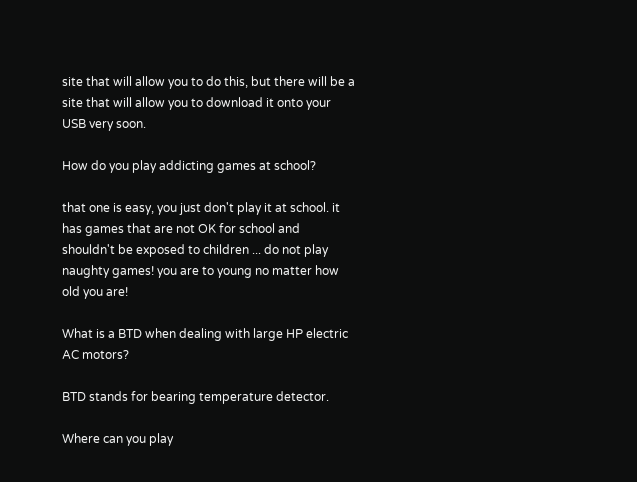site that will allow you to do this, but there will be a site that will allow you to download it onto your USB very soon.

How do you play addicting games at school?

that one is easy, you just don't play it at school. it has games that are not OK for school and shouldn't be exposed to children ... do not play naughty games! you are to young no matter how old you are!

What is a BTD when dealing with large HP electric AC motors?

BTD stands for bearing temperature detector.

Where can you play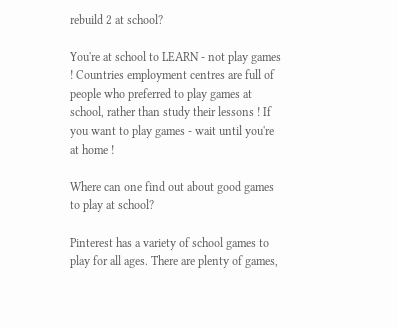rebuild 2 at school?

You're at school to LEARN - not play games ! Countries employment centres are full of people who preferred to play games at school, rather than study their lessons ! If you want to play games - wait until you're at home !

Where can one find out about good games to play at school?

Pinterest has a variety of school games to play for all ages. There are plenty of games,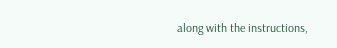along with the instructions,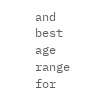and best age range for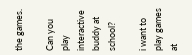the games.

Can you play interactive buddy at school?

i want to play games at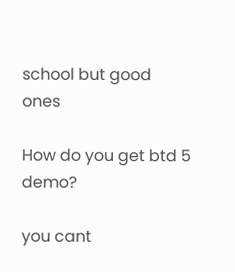school but good ones

How do you get btd 5 demo?

you cant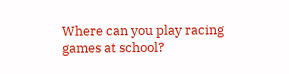Where can you play racing games at school?